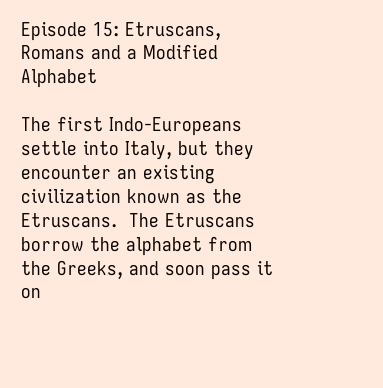Episode 15: Etruscans, Romans and a Modified Alphabet

The first Indo-Europeans settle into Italy, but they encounter an existing civilization known as the Etruscans.  The Etruscans borrow the alphabet from the Greeks, and soon pass it on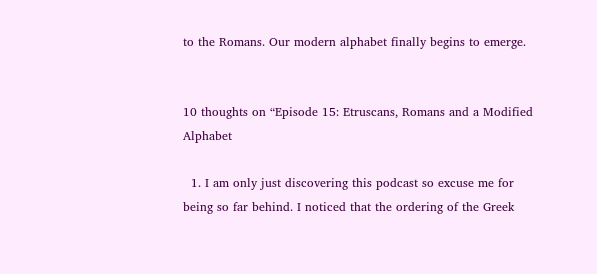to the Romans. Our modern alphabet finally begins to emerge.


10 thoughts on “Episode 15: Etruscans, Romans and a Modified Alphabet

  1. I am only just discovering this podcast so excuse me for being so far behind. I noticed that the ordering of the Greek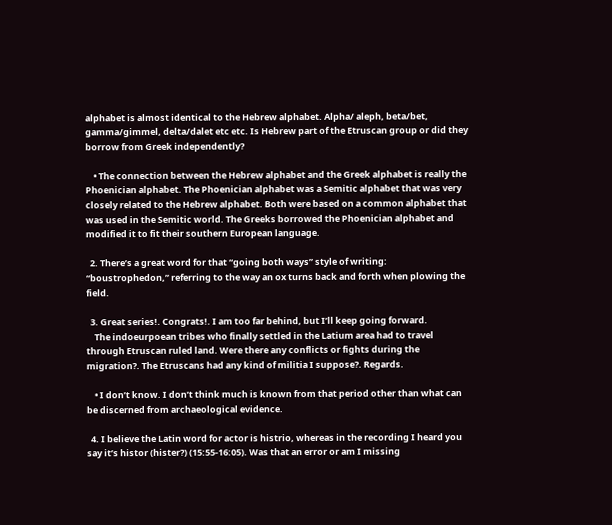alphabet is almost identical to the Hebrew alphabet. Alpha/ aleph, beta/bet, gamma/gimmel, delta/dalet etc etc. Is Hebrew part of the Etruscan group or did they borrow from Greek independently?

    • The connection between the Hebrew alphabet and the Greek alphabet is really the Phoenician alphabet. The Phoenician alphabet was a Semitic alphabet that was very closely related to the Hebrew alphabet. Both were based on a common alphabet that was used in the Semitic world. The Greeks borrowed the Phoenician alphabet and modified it to fit their southern European language.

  2. There’s a great word for that “going both ways” style of writing: “boustrophedon,” referring to the way an ox turns back and forth when plowing the field.

  3. Great series!. Congrats!. I am too far behind, but I’ll keep going forward.
    The indoeurpoean tribes who finally settled in the Latium area had to travel through Etruscan ruled land. Were there any conflicts or fights during the migration?. The Etruscans had any kind of militia I suppose?. Regards.

    • I don’t know. I don’t think much is known from that period other than what can be discerned from archaeological evidence.

  4. I believe the Latin word for actor is histrio, whereas in the recording I heard you say it’s histor (hister?) (15:55-16:05). Was that an error or am I missing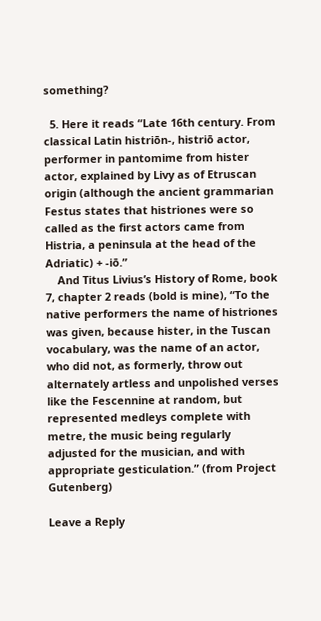something?

  5. Here it reads “Late 16th century. From classical Latin histriōn-, histriō actor, performer in pantomime from hister actor, explained by Livy as of Etruscan origin (although the ancient grammarian Festus states that histriones were so called as the first actors came from Histria, a peninsula at the head of the Adriatic) + -iō.”
    And Titus Livius’s History of Rome, book 7, chapter 2 reads (bold is mine), “To the native performers the name of histriones was given, because hister, in the Tuscan vocabulary, was the name of an actor, who did not, as formerly, throw out alternately artless and unpolished verses like the Fescennine at random, but represented medleys complete with metre, the music being regularly adjusted for the musician, and with appropriate gesticulation.” (from Project Gutenberg)

Leave a Reply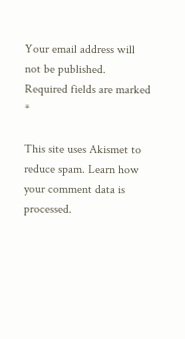Your email address will not be published. Required fields are marked *

This site uses Akismet to reduce spam. Learn how your comment data is processed.